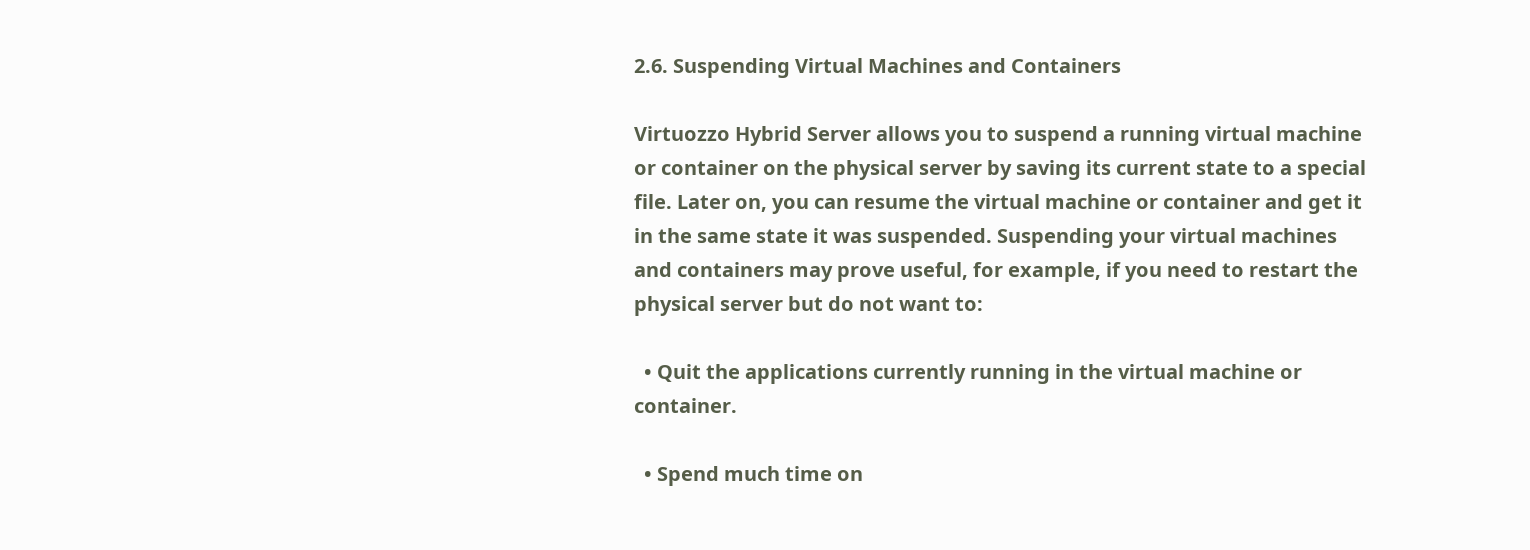2.6. Suspending Virtual Machines and Containers

Virtuozzo Hybrid Server allows you to suspend a running virtual machine or container on the physical server by saving its current state to a special file. Later on, you can resume the virtual machine or container and get it in the same state it was suspended. Suspending your virtual machines and containers may prove useful, for example, if you need to restart the physical server but do not want to:

  • Quit the applications currently running in the virtual machine or container.

  • Spend much time on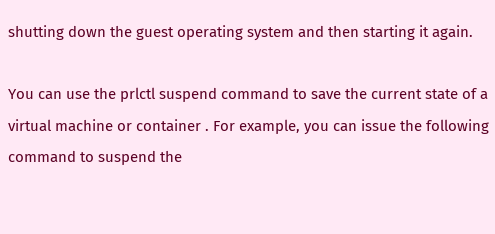shutting down the guest operating system and then starting it again.

You can use the prlctl suspend command to save the current state of a virtual machine or container . For example, you can issue the following command to suspend the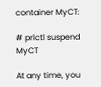container MyCT:

# prlctl suspend MyCT

At any time, you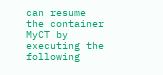can resume the container MyCT by executing the following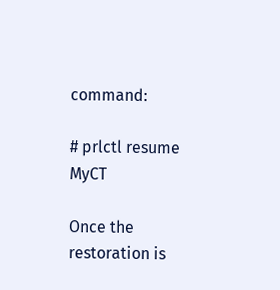command:

# prlctl resume MyCT

Once the restoration is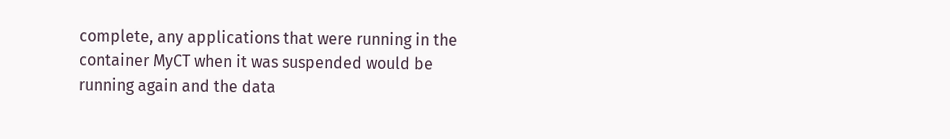complete, any applications that were running in the container MyCT when it was suspended would be running again and the data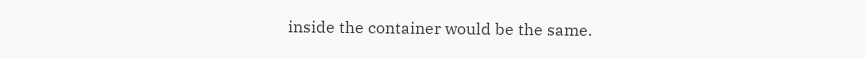inside the container would be the same.